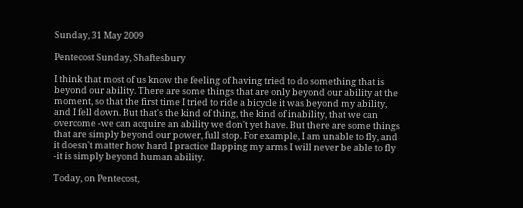Sunday, 31 May 2009

Pentecost Sunday, Shaftesbury

I think that most of us know the feeling of having tried to do something that is beyond our ability. There are some things that are only beyond our ability at the moment, so that the first time I tried to ride a bicycle it was beyond my ability, and I fell down. But that's the kind of thing, the kind of inability, that we can overcome -we can acquire an ability we don't yet have. But there are some things that are simply beyond our power, full stop. For example, I am unable to fly, and it doesn't matter how hard I practice flapping my arms I will never be able to fly -it is simply beyond human ability.

Today, on Pentecost,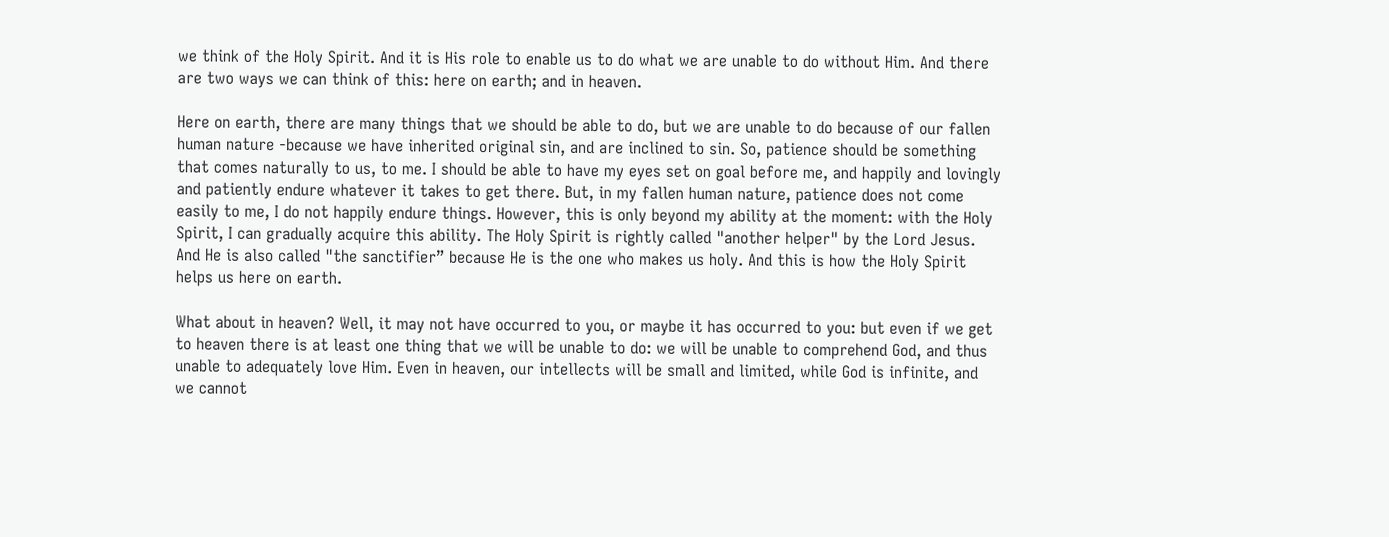we think of the Holy Spirit. And it is His role to enable us to do what we are unable to do without Him. And there are two ways we can think of this: here on earth; and in heaven.

Here on earth, there are many things that we should be able to do, but we are unable to do because of our fallen human nature -because we have inherited original sin, and are inclined to sin. So, patience should be something that comes naturally to us, to me. I should be able to have my eyes set on goal before me, and happily and lovingly and patiently endure whatever it takes to get there. But, in my fallen human nature, patience does not come easily to me, I do not happily endure things. However, this is only beyond my ability at the moment: with the Holy Spirit, I can gradually acquire this ability. The Holy Spirit is rightly called "another helper" by the Lord Jesus. And He is also called "the sanctifier” because He is the one who makes us holy. And this is how the Holy Spirit helps us here on earth.

What about in heaven? Well, it may not have occurred to you, or maybe it has occurred to you: but even if we get to heaven there is at least one thing that we will be unable to do: we will be unable to comprehend God, and thus unable to adequately love Him. Even in heaven, our intellects will be small and limited, while God is infinite, and we cannot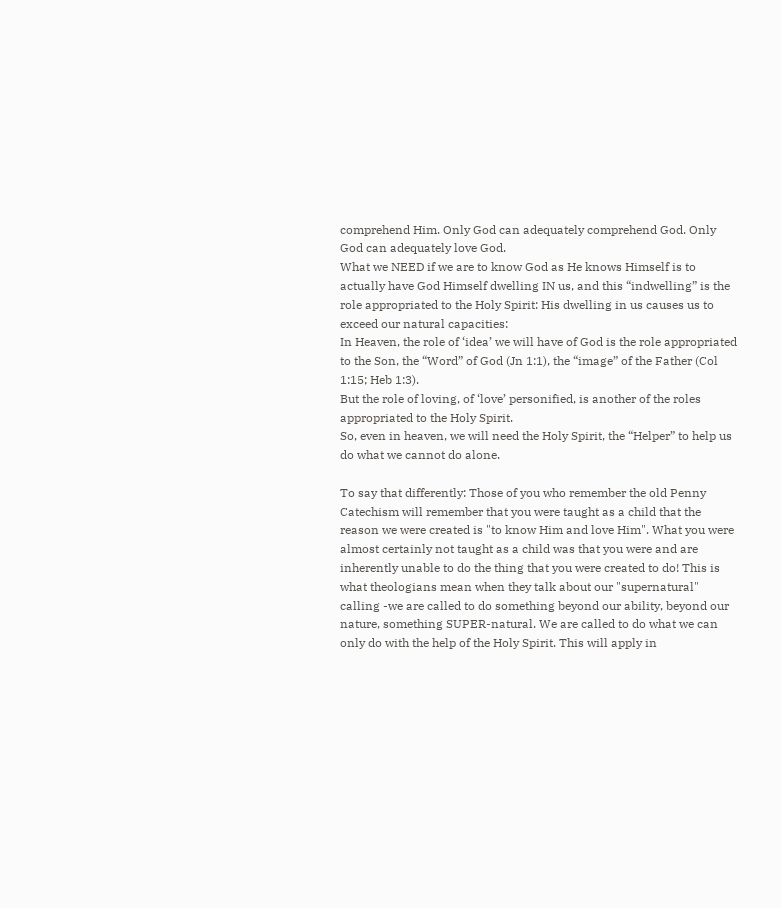comprehend Him. Only God can adequately comprehend God. Only God can adequately love God.
What we NEED if we are to know God as He knows Himself is to actually have God Himself dwelling IN us, and this “indwelling” is the role appropriated to the Holy Spirit: His dwelling in us causes us to exceed our natural capacities:
In Heaven, the role of ‘idea’ we will have of God is the role appropriated to the Son, the “Word” of God (Jn 1:1), the “image” of the Father (Col 1:15; Heb 1:3).
But the role of loving, of ‘love’ personified, is another of the roles appropriated to the Holy Spirit.
So, even in heaven, we will need the Holy Spirit, the “Helper” to help us do what we cannot do alone.

To say that differently: Those of you who remember the old Penny Catechism will remember that you were taught as a child that the reason we were created is "to know Him and love Him". What you were almost certainly not taught as a child was that you were and are inherently unable to do the thing that you were created to do! This is what theologians mean when they talk about our "supernatural" calling -we are called to do something beyond our ability, beyond our nature, something SUPER-natural. We are called to do what we can only do with the help of the Holy Spirit. This will apply in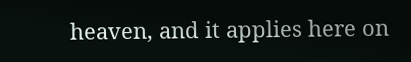heaven, and it applies here on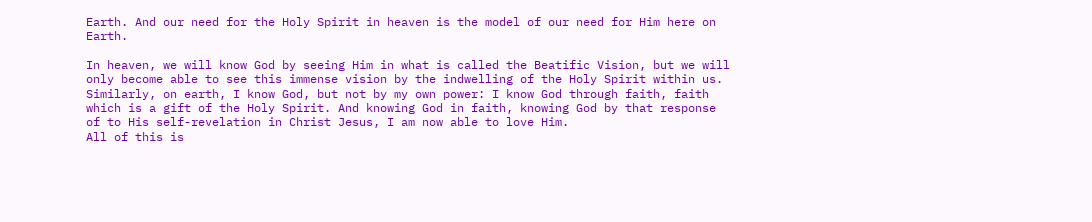Earth. And our need for the Holy Spirit in heaven is the model of our need for Him here on Earth.

In heaven, we will know God by seeing Him in what is called the Beatific Vision, but we will only become able to see this immense vision by the indwelling of the Holy Spirit within us. Similarly, on earth, I know God, but not by my own power: I know God through faith, faith which is a gift of the Holy Spirit. And knowing God in faith, knowing God by that response of to His self-revelation in Christ Jesus, I am now able to love Him.
All of this is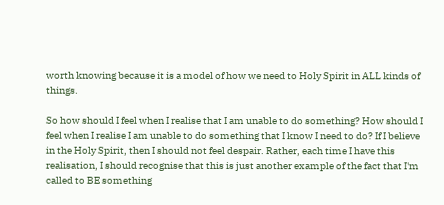worth knowing because it is a model of how we need to Holy Spirit in ALL kinds of things.

So how should I feel when I realise that I am unable to do something? How should I feel when I realise I am unable to do something that I know I need to do? If I believe in the Holy Spirit, then I should not feel despair. Rather, each time I have this realisation, I should recognise that this is just another example of the fact that I'm called to BE something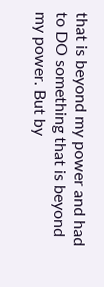that is beyond my power and had to DO something that is beyond my power. But by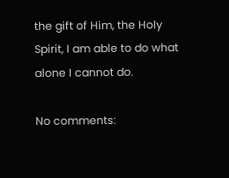the gift of Him, the Holy Spirit, I am able to do what alone I cannot do.

No comments: